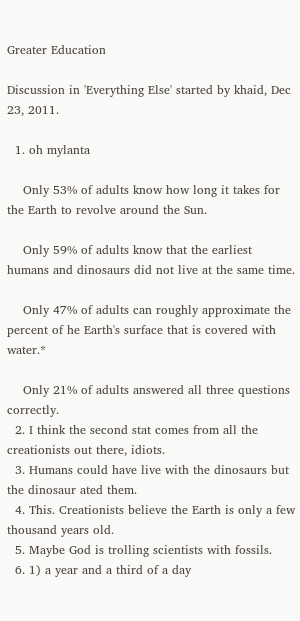Greater Education

Discussion in 'Everything Else' started by khaid, Dec 23, 2011.

  1. oh mylanta

    Only 53% of adults know how long it takes for the Earth to revolve around the Sun.

    Only 59% of adults know that the earliest humans and dinosaurs did not live at the same time.

    Only 47% of adults can roughly approximate the percent of he Earth's surface that is covered with water.*

    Only 21% of adults answered all three questions correctly.
  2. I think the second stat comes from all the creationists out there, idiots.
  3. Humans could have live with the dinosaurs but the dinosaur ated them.
  4. This. Creationists believe the Earth is only a few thousand years old.
  5. Maybe God is trolling scientists with fossils.
  6. 1) a year and a third of a day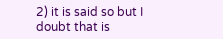2) it is said so but I doubt that is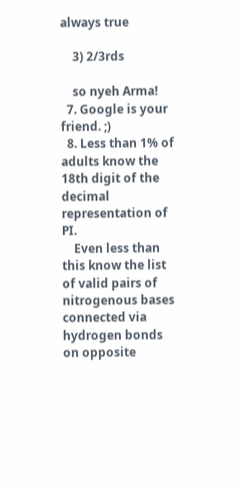always true

    3) 2/3rds

    so nyeh Arma!
  7. Google is your friend. ;)
  8. Less than 1% of adults know the 18th digit of the decimal representation of PI.
    Even less than this know the list of valid pairs of nitrogenous bases connected via hydrogen bonds on opposite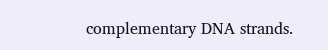complementary DNA strands.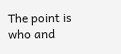The point is who and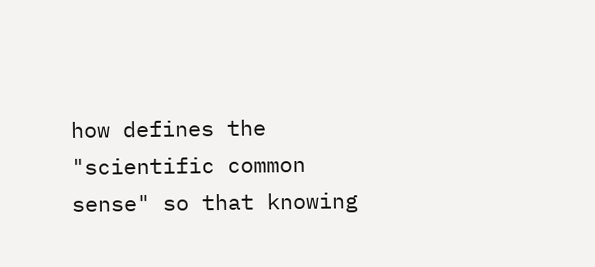how defines the "scientific common sense" so that knowing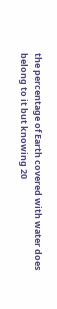the percentage of Earth covered with water does belong to it but knowing 20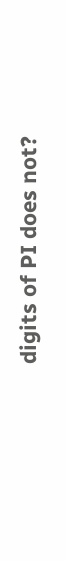digits of PI does not?